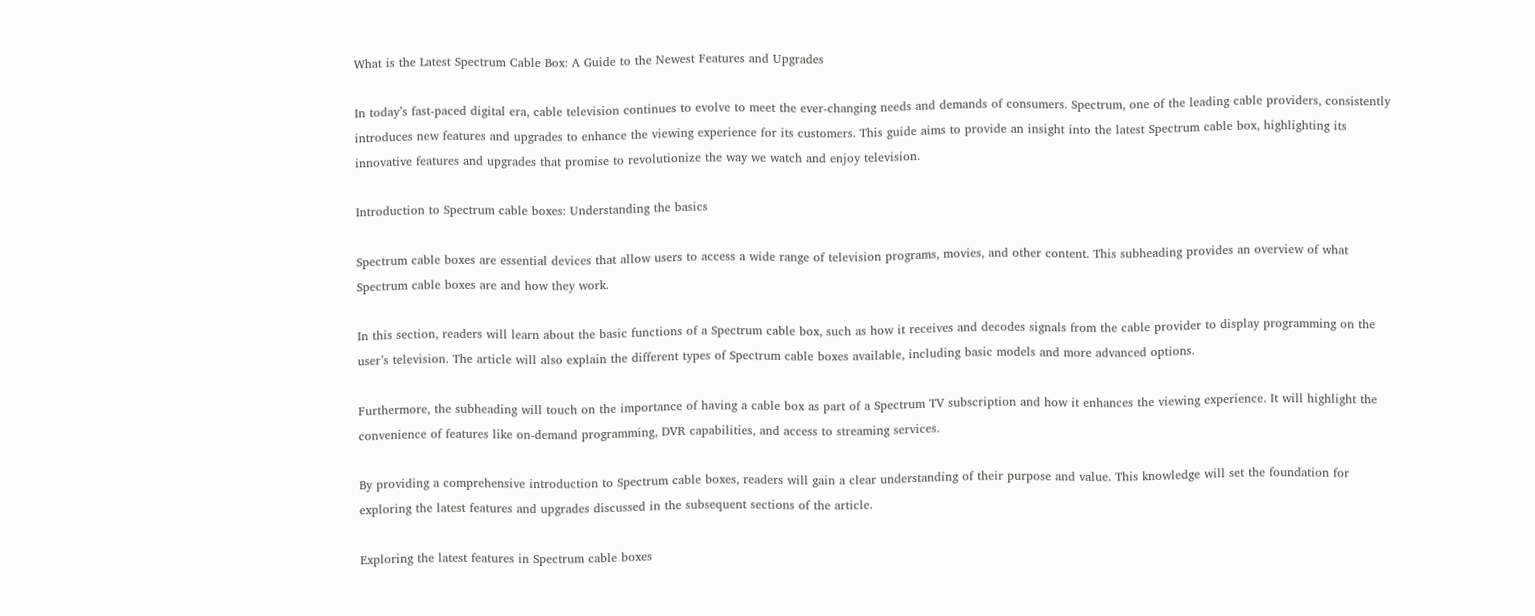What is the Latest Spectrum Cable Box: A Guide to the Newest Features and Upgrades

In today’s fast-paced digital era, cable television continues to evolve to meet the ever-changing needs and demands of consumers. Spectrum, one of the leading cable providers, consistently introduces new features and upgrades to enhance the viewing experience for its customers. This guide aims to provide an insight into the latest Spectrum cable box, highlighting its innovative features and upgrades that promise to revolutionize the way we watch and enjoy television.

Introduction to Spectrum cable boxes: Understanding the basics

Spectrum cable boxes are essential devices that allow users to access a wide range of television programs, movies, and other content. This subheading provides an overview of what Spectrum cable boxes are and how they work.

In this section, readers will learn about the basic functions of a Spectrum cable box, such as how it receives and decodes signals from the cable provider to display programming on the user’s television. The article will also explain the different types of Spectrum cable boxes available, including basic models and more advanced options.

Furthermore, the subheading will touch on the importance of having a cable box as part of a Spectrum TV subscription and how it enhances the viewing experience. It will highlight the convenience of features like on-demand programming, DVR capabilities, and access to streaming services.

By providing a comprehensive introduction to Spectrum cable boxes, readers will gain a clear understanding of their purpose and value. This knowledge will set the foundation for exploring the latest features and upgrades discussed in the subsequent sections of the article.

Exploring the latest features in Spectrum cable boxes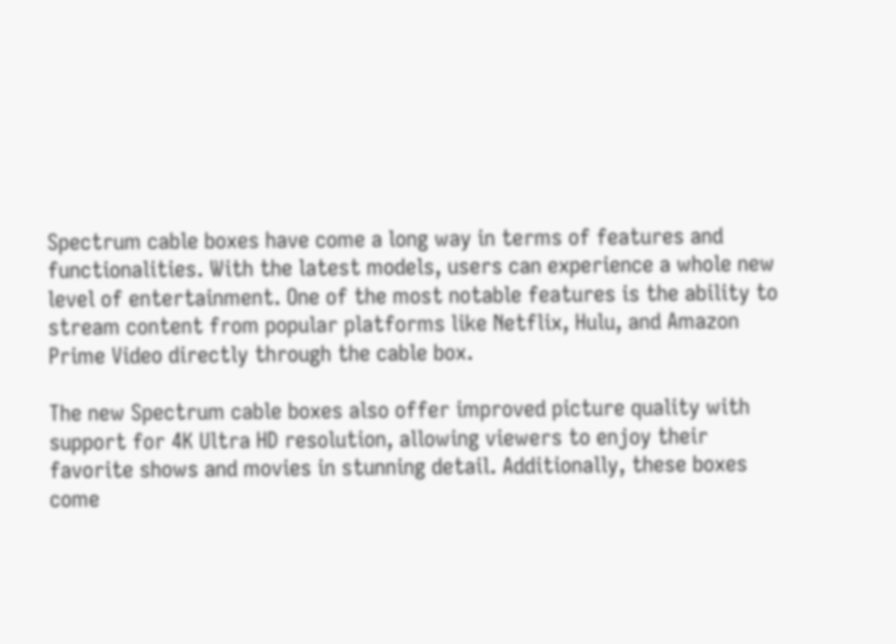Spectrum cable boxes have come a long way in terms of features and functionalities. With the latest models, users can experience a whole new level of entertainment. One of the most notable features is the ability to stream content from popular platforms like Netflix, Hulu, and Amazon Prime Video directly through the cable box.

The new Spectrum cable boxes also offer improved picture quality with support for 4K Ultra HD resolution, allowing viewers to enjoy their favorite shows and movies in stunning detail. Additionally, these boxes come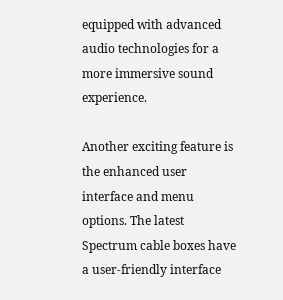equipped with advanced audio technologies for a more immersive sound experience.

Another exciting feature is the enhanced user interface and menu options. The latest Spectrum cable boxes have a user-friendly interface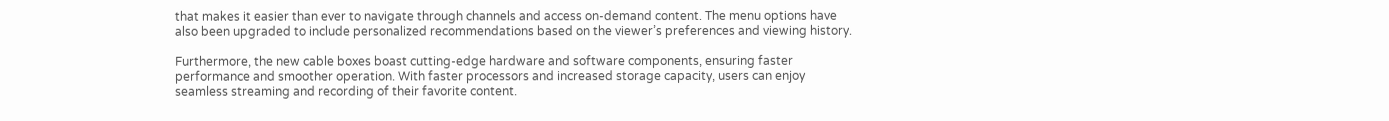that makes it easier than ever to navigate through channels and access on-demand content. The menu options have also been upgraded to include personalized recommendations based on the viewer’s preferences and viewing history.

Furthermore, the new cable boxes boast cutting-edge hardware and software components, ensuring faster performance and smoother operation. With faster processors and increased storage capacity, users can enjoy seamless streaming and recording of their favorite content.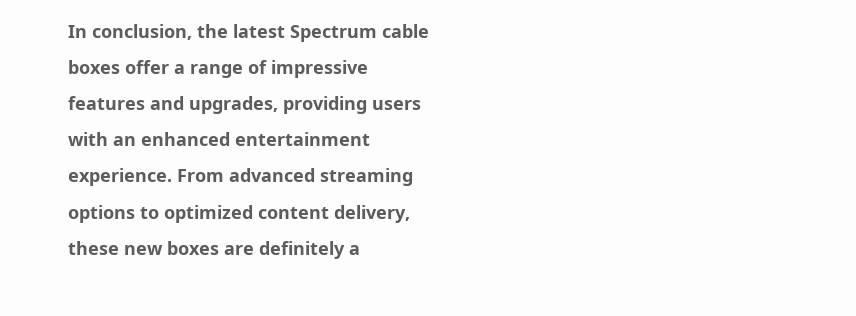In conclusion, the latest Spectrum cable boxes offer a range of impressive features and upgrades, providing users with an enhanced entertainment experience. From advanced streaming options to optimized content delivery, these new boxes are definitely a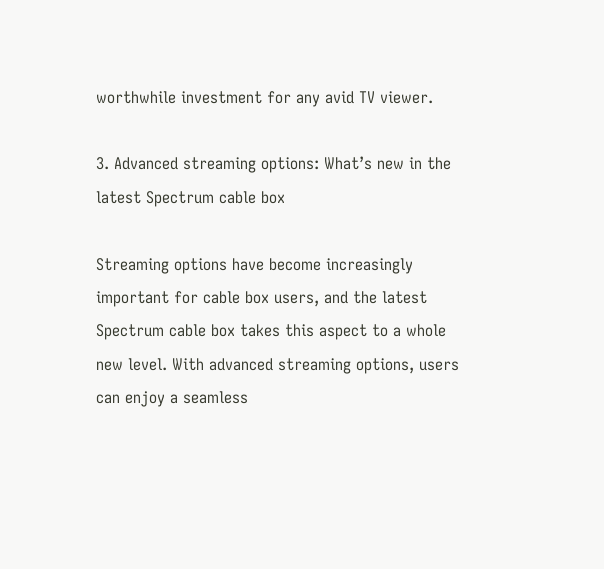worthwhile investment for any avid TV viewer.

3. Advanced streaming options: What’s new in the latest Spectrum cable box

Streaming options have become increasingly important for cable box users, and the latest Spectrum cable box takes this aspect to a whole new level. With advanced streaming options, users can enjoy a seamless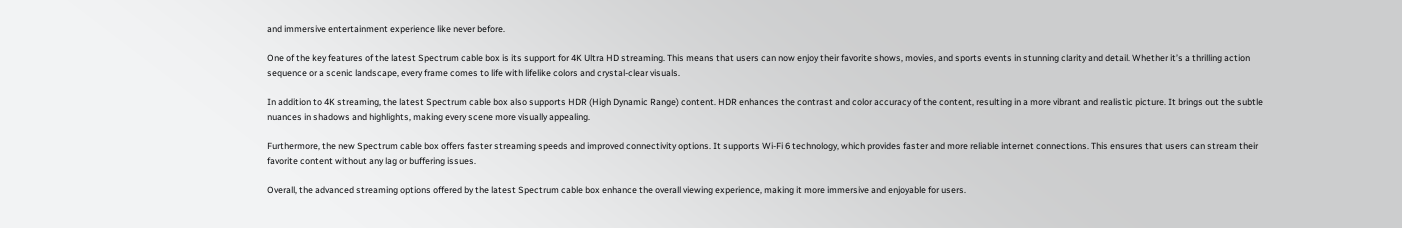and immersive entertainment experience like never before.

One of the key features of the latest Spectrum cable box is its support for 4K Ultra HD streaming. This means that users can now enjoy their favorite shows, movies, and sports events in stunning clarity and detail. Whether it’s a thrilling action sequence or a scenic landscape, every frame comes to life with lifelike colors and crystal-clear visuals.

In addition to 4K streaming, the latest Spectrum cable box also supports HDR (High Dynamic Range) content. HDR enhances the contrast and color accuracy of the content, resulting in a more vibrant and realistic picture. It brings out the subtle nuances in shadows and highlights, making every scene more visually appealing.

Furthermore, the new Spectrum cable box offers faster streaming speeds and improved connectivity options. It supports Wi-Fi 6 technology, which provides faster and more reliable internet connections. This ensures that users can stream their favorite content without any lag or buffering issues.

Overall, the advanced streaming options offered by the latest Spectrum cable box enhance the overall viewing experience, making it more immersive and enjoyable for users.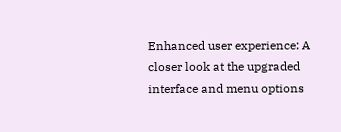Enhanced user experience: A closer look at the upgraded interface and menu options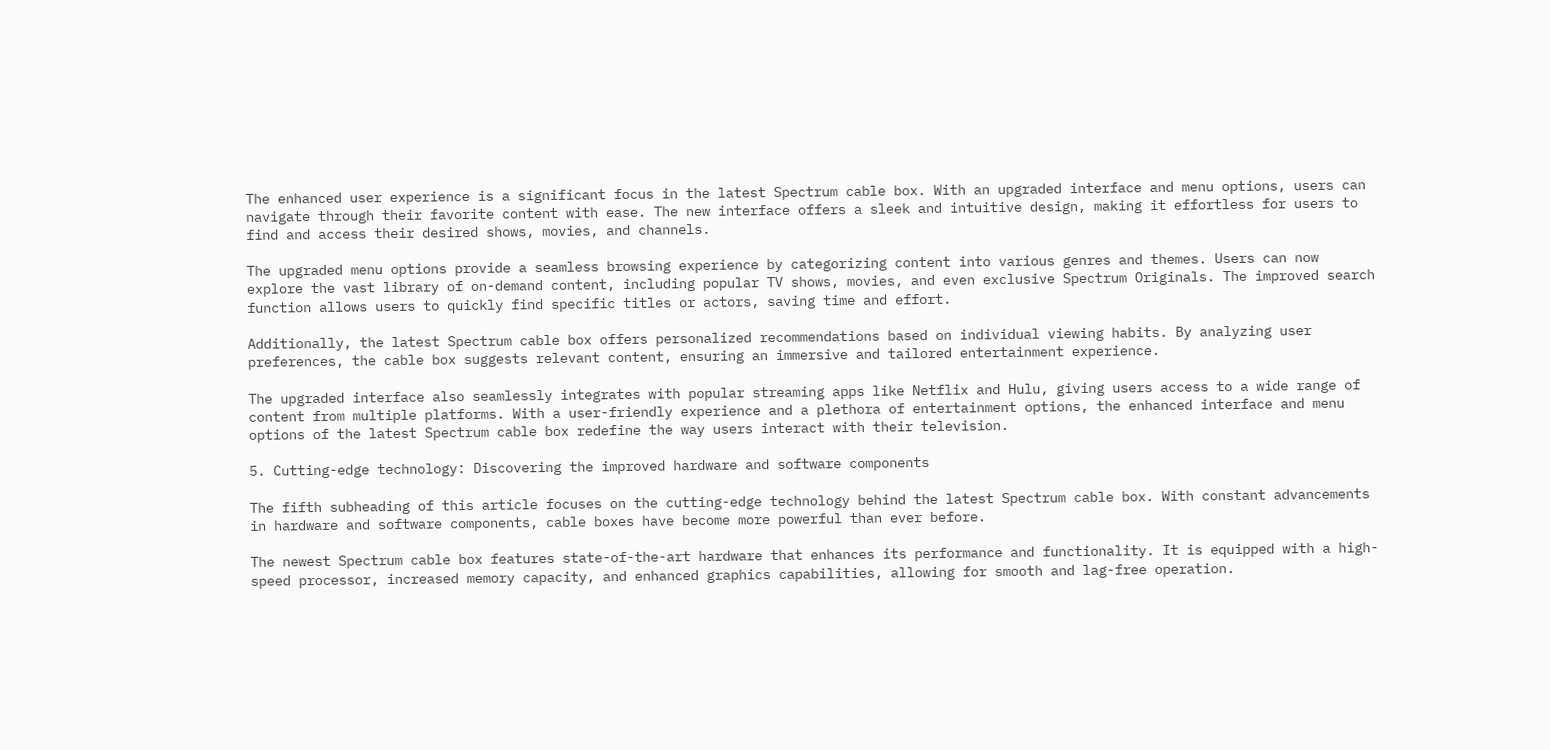The enhanced user experience is a significant focus in the latest Spectrum cable box. With an upgraded interface and menu options, users can navigate through their favorite content with ease. The new interface offers a sleek and intuitive design, making it effortless for users to find and access their desired shows, movies, and channels.

The upgraded menu options provide a seamless browsing experience by categorizing content into various genres and themes. Users can now explore the vast library of on-demand content, including popular TV shows, movies, and even exclusive Spectrum Originals. The improved search function allows users to quickly find specific titles or actors, saving time and effort.

Additionally, the latest Spectrum cable box offers personalized recommendations based on individual viewing habits. By analyzing user preferences, the cable box suggests relevant content, ensuring an immersive and tailored entertainment experience.

The upgraded interface also seamlessly integrates with popular streaming apps like Netflix and Hulu, giving users access to a wide range of content from multiple platforms. With a user-friendly experience and a plethora of entertainment options, the enhanced interface and menu options of the latest Spectrum cable box redefine the way users interact with their television.

5. Cutting-edge technology: Discovering the improved hardware and software components

The fifth subheading of this article focuses on the cutting-edge technology behind the latest Spectrum cable box. With constant advancements in hardware and software components, cable boxes have become more powerful than ever before.

The newest Spectrum cable box features state-of-the-art hardware that enhances its performance and functionality. It is equipped with a high-speed processor, increased memory capacity, and enhanced graphics capabilities, allowing for smooth and lag-free operation.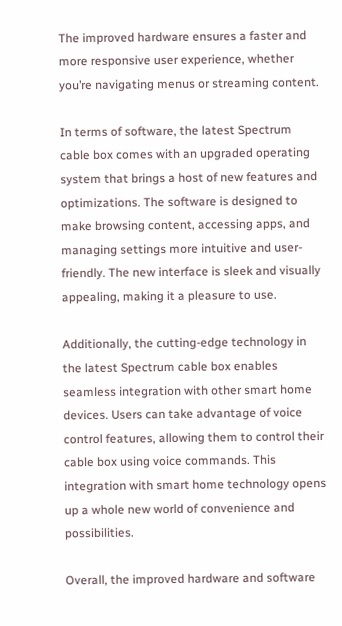The improved hardware ensures a faster and more responsive user experience, whether you’re navigating menus or streaming content.

In terms of software, the latest Spectrum cable box comes with an upgraded operating system that brings a host of new features and optimizations. The software is designed to make browsing content, accessing apps, and managing settings more intuitive and user-friendly. The new interface is sleek and visually appealing, making it a pleasure to use.

Additionally, the cutting-edge technology in the latest Spectrum cable box enables seamless integration with other smart home devices. Users can take advantage of voice control features, allowing them to control their cable box using voice commands. This integration with smart home technology opens up a whole new world of convenience and possibilities.

Overall, the improved hardware and software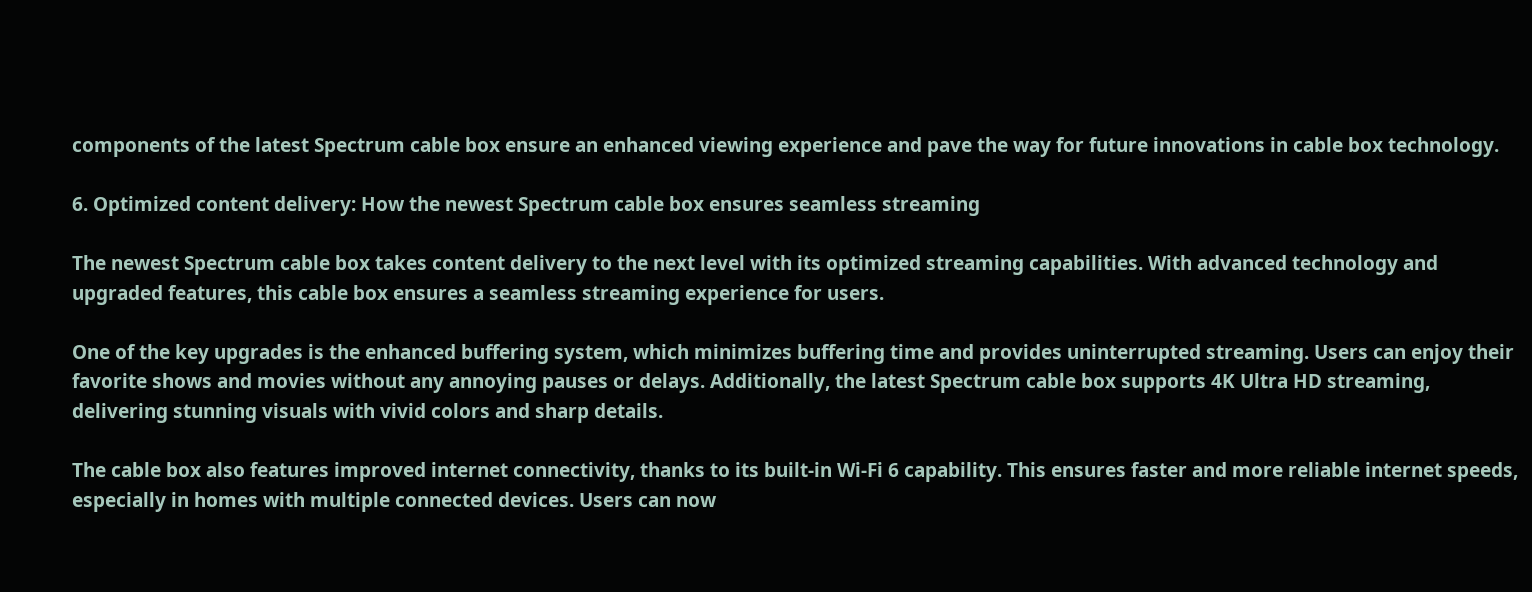components of the latest Spectrum cable box ensure an enhanced viewing experience and pave the way for future innovations in cable box technology.

6. Optimized content delivery: How the newest Spectrum cable box ensures seamless streaming

The newest Spectrum cable box takes content delivery to the next level with its optimized streaming capabilities. With advanced technology and upgraded features, this cable box ensures a seamless streaming experience for users.

One of the key upgrades is the enhanced buffering system, which minimizes buffering time and provides uninterrupted streaming. Users can enjoy their favorite shows and movies without any annoying pauses or delays. Additionally, the latest Spectrum cable box supports 4K Ultra HD streaming, delivering stunning visuals with vivid colors and sharp details.

The cable box also features improved internet connectivity, thanks to its built-in Wi-Fi 6 capability. This ensures faster and more reliable internet speeds, especially in homes with multiple connected devices. Users can now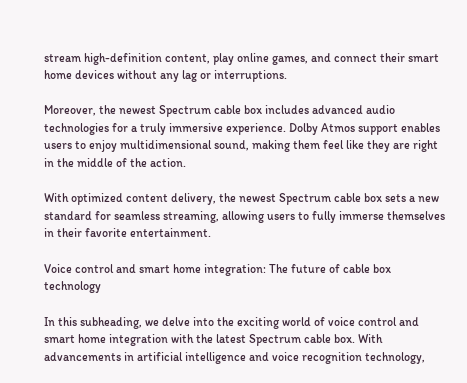stream high-definition content, play online games, and connect their smart home devices without any lag or interruptions.

Moreover, the newest Spectrum cable box includes advanced audio technologies for a truly immersive experience. Dolby Atmos support enables users to enjoy multidimensional sound, making them feel like they are right in the middle of the action.

With optimized content delivery, the newest Spectrum cable box sets a new standard for seamless streaming, allowing users to fully immerse themselves in their favorite entertainment.

Voice control and smart home integration: The future of cable box technology

In this subheading, we delve into the exciting world of voice control and smart home integration with the latest Spectrum cable box. With advancements in artificial intelligence and voice recognition technology,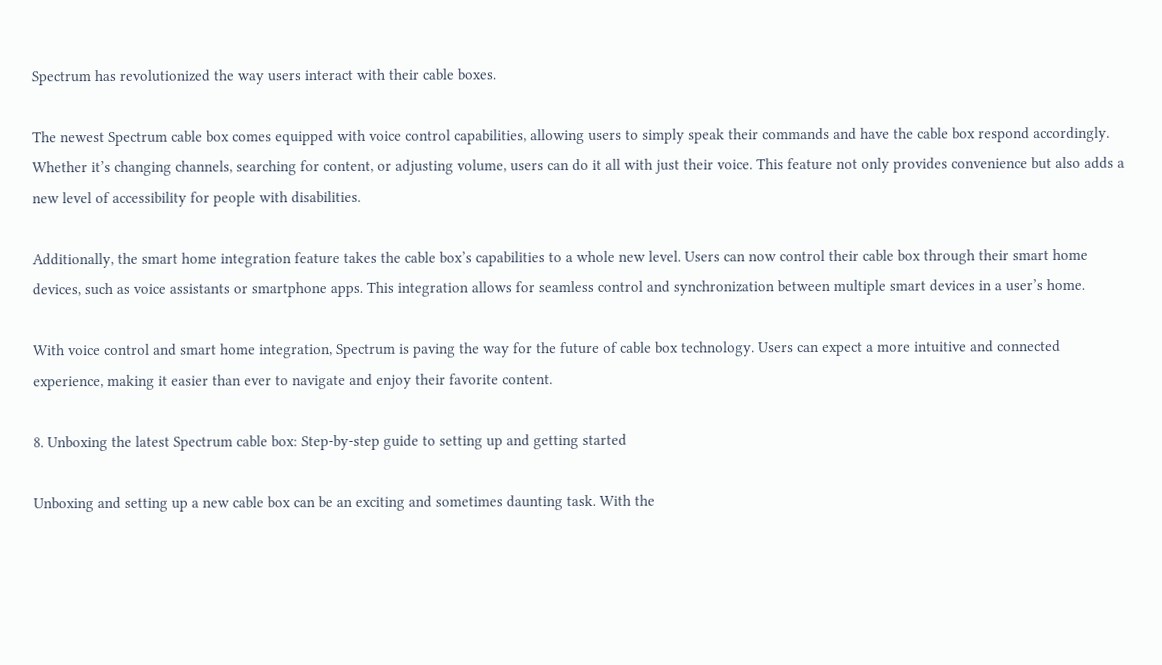Spectrum has revolutionized the way users interact with their cable boxes.

The newest Spectrum cable box comes equipped with voice control capabilities, allowing users to simply speak their commands and have the cable box respond accordingly. Whether it’s changing channels, searching for content, or adjusting volume, users can do it all with just their voice. This feature not only provides convenience but also adds a new level of accessibility for people with disabilities.

Additionally, the smart home integration feature takes the cable box’s capabilities to a whole new level. Users can now control their cable box through their smart home devices, such as voice assistants or smartphone apps. This integration allows for seamless control and synchronization between multiple smart devices in a user’s home.

With voice control and smart home integration, Spectrum is paving the way for the future of cable box technology. Users can expect a more intuitive and connected experience, making it easier than ever to navigate and enjoy their favorite content.

8. Unboxing the latest Spectrum cable box: Step-by-step guide to setting up and getting started

Unboxing and setting up a new cable box can be an exciting and sometimes daunting task. With the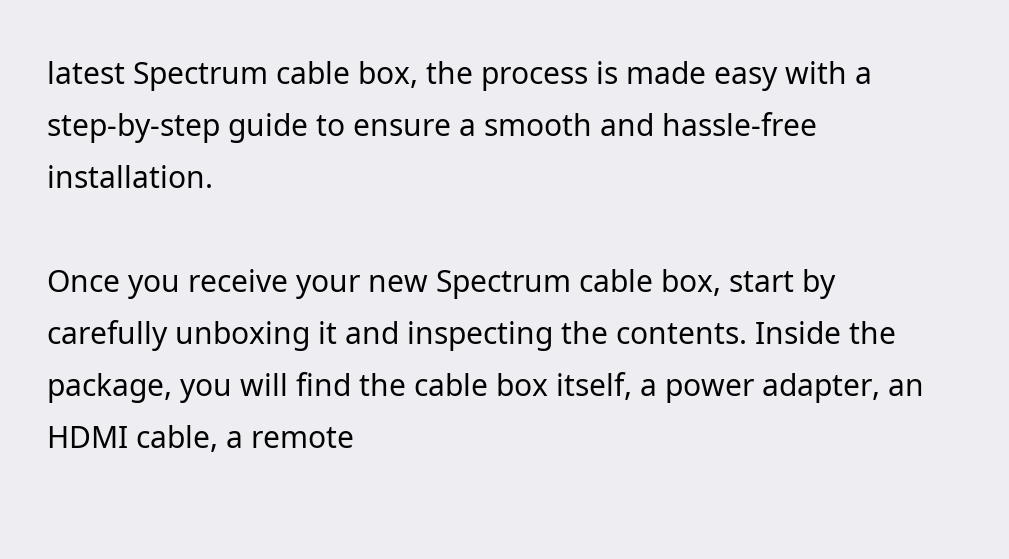latest Spectrum cable box, the process is made easy with a step-by-step guide to ensure a smooth and hassle-free installation.

Once you receive your new Spectrum cable box, start by carefully unboxing it and inspecting the contents. Inside the package, you will find the cable box itself, a power adapter, an HDMI cable, a remote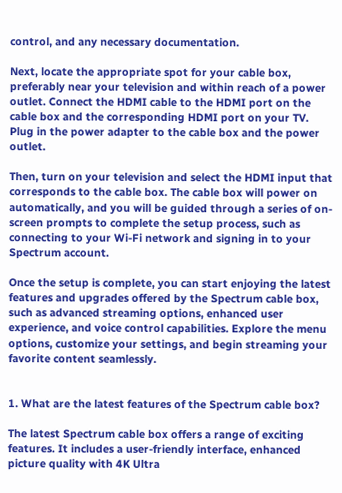control, and any necessary documentation.

Next, locate the appropriate spot for your cable box, preferably near your television and within reach of a power outlet. Connect the HDMI cable to the HDMI port on the cable box and the corresponding HDMI port on your TV. Plug in the power adapter to the cable box and the power outlet.

Then, turn on your television and select the HDMI input that corresponds to the cable box. The cable box will power on automatically, and you will be guided through a series of on-screen prompts to complete the setup process, such as connecting to your Wi-Fi network and signing in to your Spectrum account.

Once the setup is complete, you can start enjoying the latest features and upgrades offered by the Spectrum cable box, such as advanced streaming options, enhanced user experience, and voice control capabilities. Explore the menu options, customize your settings, and begin streaming your favorite content seamlessly.


1. What are the latest features of the Spectrum cable box?

The latest Spectrum cable box offers a range of exciting features. It includes a user-friendly interface, enhanced picture quality with 4K Ultra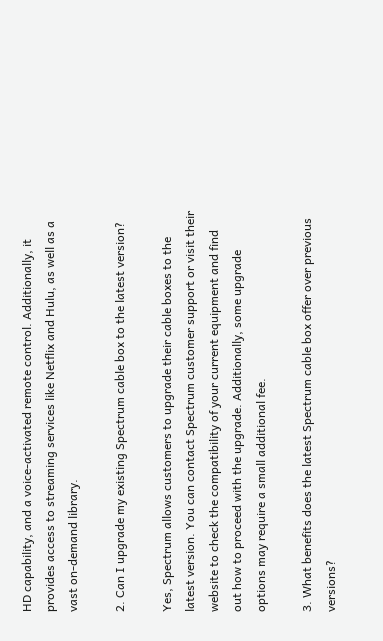HD capability, and a voice-activated remote control. Additionally, it provides access to streaming services like Netflix and Hulu, as well as a vast on-demand library.

2. Can I upgrade my existing Spectrum cable box to the latest version?

Yes, Spectrum allows customers to upgrade their cable boxes to the latest version. You can contact Spectrum customer support or visit their website to check the compatibility of your current equipment and find out how to proceed with the upgrade. Additionally, some upgrade options may require a small additional fee.

3. What benefits does the latest Spectrum cable box offer over previous versions?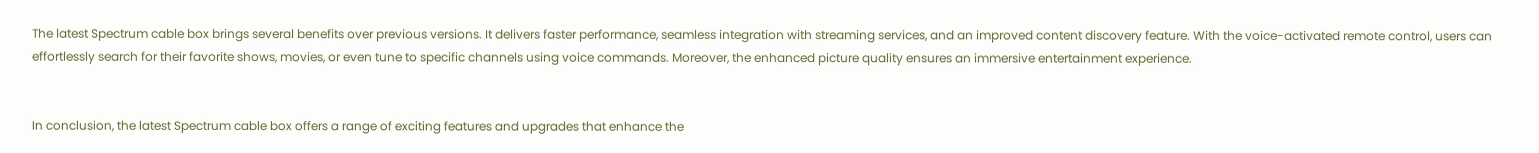The latest Spectrum cable box brings several benefits over previous versions. It delivers faster performance, seamless integration with streaming services, and an improved content discovery feature. With the voice-activated remote control, users can effortlessly search for their favorite shows, movies, or even tune to specific channels using voice commands. Moreover, the enhanced picture quality ensures an immersive entertainment experience.


In conclusion, the latest Spectrum cable box offers a range of exciting features and upgrades that enhance the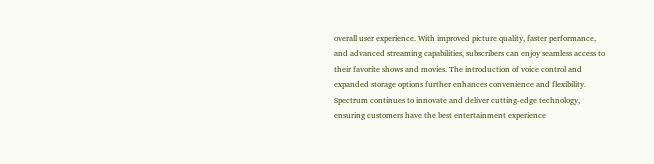overall user experience. With improved picture quality, faster performance, and advanced streaming capabilities, subscribers can enjoy seamless access to their favorite shows and movies. The introduction of voice control and expanded storage options further enhances convenience and flexibility. Spectrum continues to innovate and deliver cutting-edge technology, ensuring customers have the best entertainment experience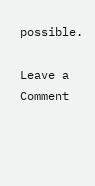possible.

Leave a Comment